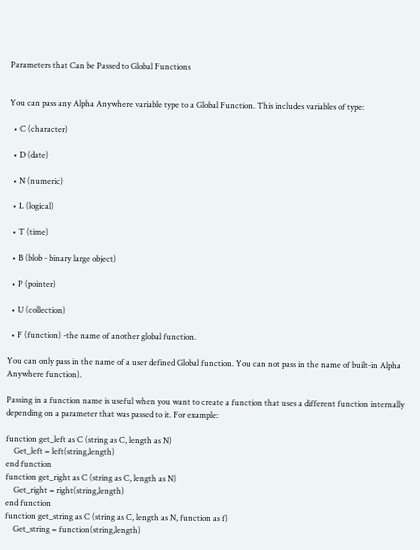Parameters that Can be Passed to Global Functions


You can pass any Alpha Anywhere variable type to a Global Function. This includes variables of type:

  • C (character)

  • D (date)

  • N (numeric)

  • L (logical)

  • T (time)

  • B (blob - binary large object)

  • P (pointer)

  • U (collection)

  • F (function) -the name of another global function.

You can only pass in the name of a user defined Global function. You can not pass in the name of built-in Alpha Anywhere function).

Passing in a function name is useful when you want to create a function that uses a different function internally depending on a parameter that was passed to it. For example:

function get_left as C (string as C, length as N)
    Get_left = left(string,length)
end function
function get_right as C (string as C, length as N)
    Get_right = right(string,length)
end function
function get_string as C (string as C, length as N, function as f)
    Get_string = function(string,length)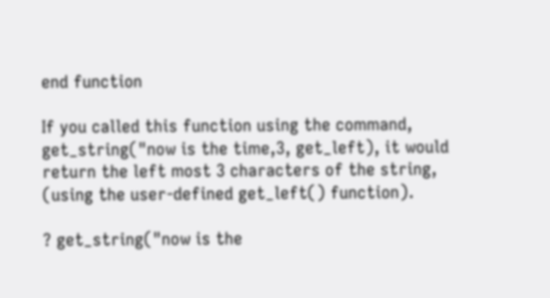end function

If you called this function using the command, get_string("now is the time,3, get_left), it would return the left most 3 characters of the string, (using the user-defined get_left() function).

? get_string("now is the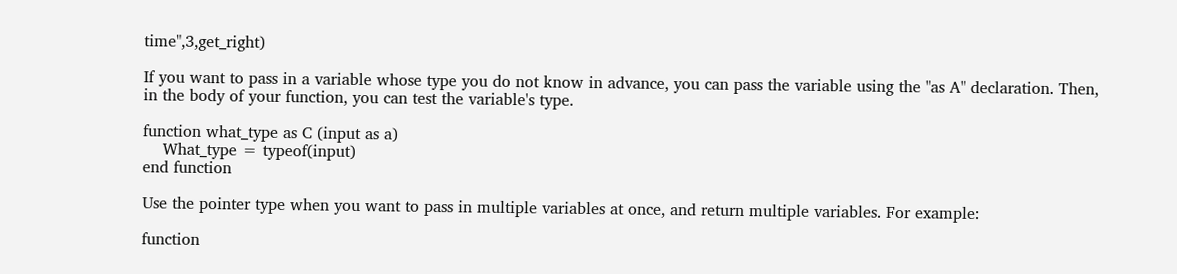time",3,get_right)

If you want to pass in a variable whose type you do not know in advance, you can pass the variable using the "as A" declaration. Then, in the body of your function, you can test the variable's type.

function what_type as C (input as a)
    What_type = typeof(input)
end function

Use the pointer type when you want to pass in multiple variables at once, and return multiple variables. For example:

function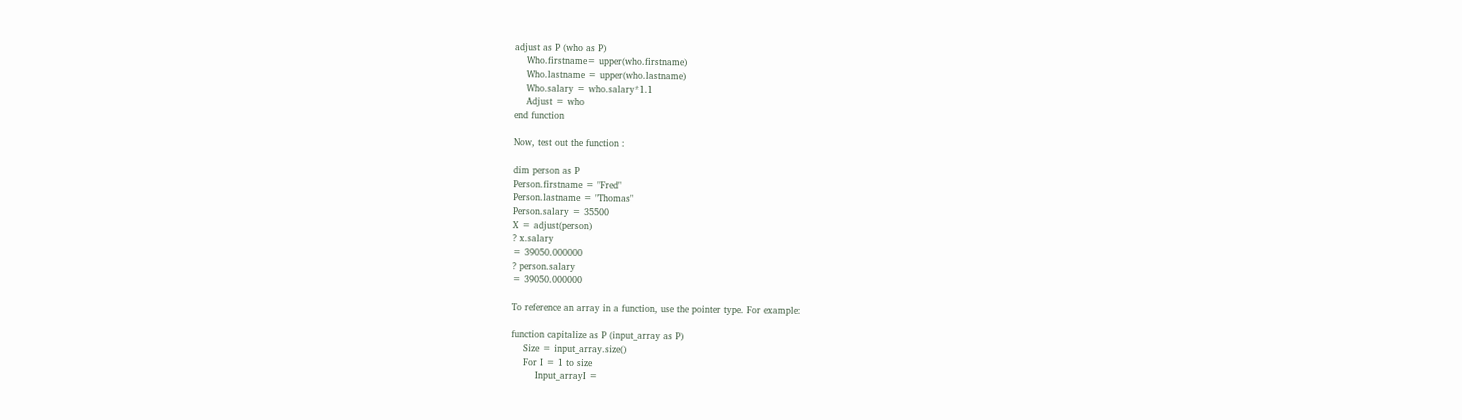adjust as P (who as P)
    Who.firstname= upper(who.firstname)
    Who.lastname = upper(who.lastname)
    Who.salary = who.salary*1.1
    Adjust = who
end function

Now, test out the function :

dim person as P
Person.firstname = "Fred"
Person.lastname = "Thomas"
Person.salary = 35500
X = adjust(person)
? x.salary
= 39050.000000
? person.salary
= 39050.000000

To reference an array in a function, use the pointer type. For example:

function capitalize as P (input_array as P)
    Size = input_array.size()
    For I = 1 to size
        Input_arrayI =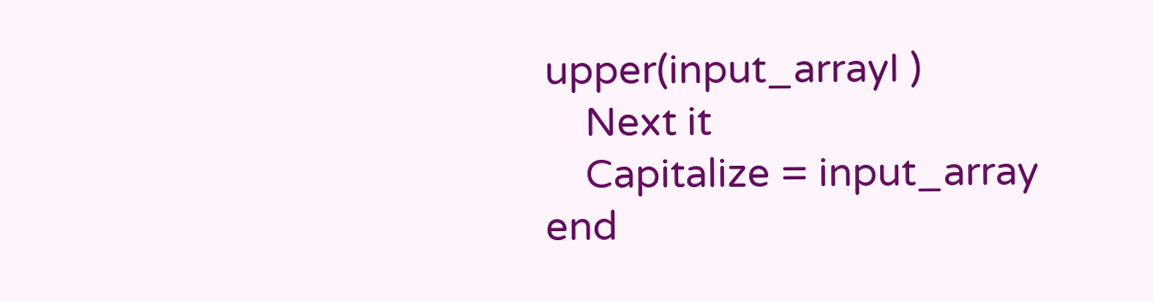upper(input_arrayI )
    Next it
    Capitalize = input_array
end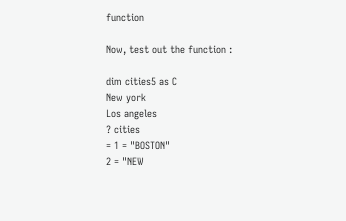function

Now, test out the function :

dim cities5 as C
New york
Los angeles
? cities
= 1 = "BOSTON"
2 = "NEW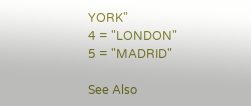YORK"
4 = "LONDON"
5 = "MADRID"

See Also